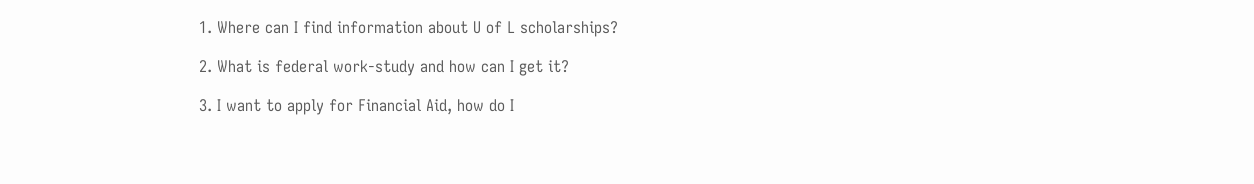1. Where can I find information about U of L scholarships?

2. What is federal work-study and how can I get it?

3. I want to apply for Financial Aid, how do I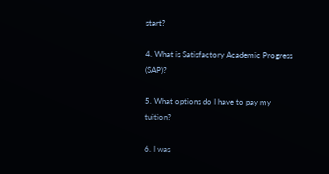start?

4. What is Satisfactory Academic Progress (SAP)?

5. What options do I have to pay my tuition?

6. I was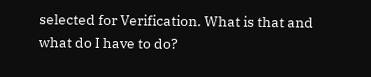selected for Verification. What is that and what do I have to do?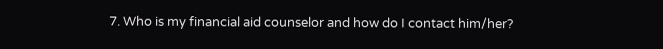7. Who is my financial aid counselor and how do I contact him/her?